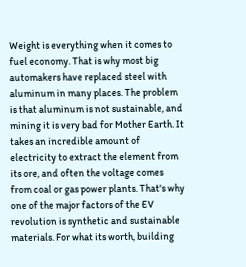Weight is everything when it comes to fuel economy. That is why most big automakers have replaced steel with aluminum in many places. The problem is that aluminum is not sustainable, and mining it is very bad for Mother Earth. It takes an incredible amount of electricity to extract the element from its ore, and often the voltage comes from coal or gas power plants. That's why one of the major factors of the EV revolution is synthetic and sustainable materials. For what its worth, building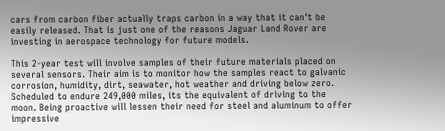cars from carbon fiber actually traps carbon in a way that it can't be easily released. That is just one of the reasons Jaguar Land Rover are investing in aerospace technology for future models.

This 2-year test will involve samples of their future materials placed on several sensors. Their aim is to monitor how the samples react to galvanic corrosion, humidity, dirt, seawater, hot weather and driving below zero. Scheduled to endure 249,000 miles, its the equivalent of driving to the moon. Being proactive will lessen their need for steel and aluminum to offer impressive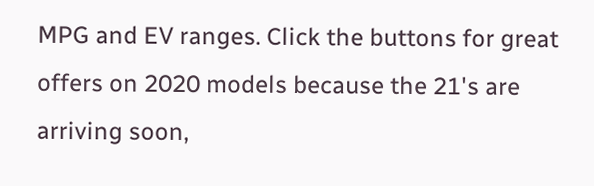MPG and EV ranges. Click the buttons for great offers on 2020 models because the 21's are arriving soon,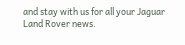and stay with us for all your Jaguar Land Rover news.